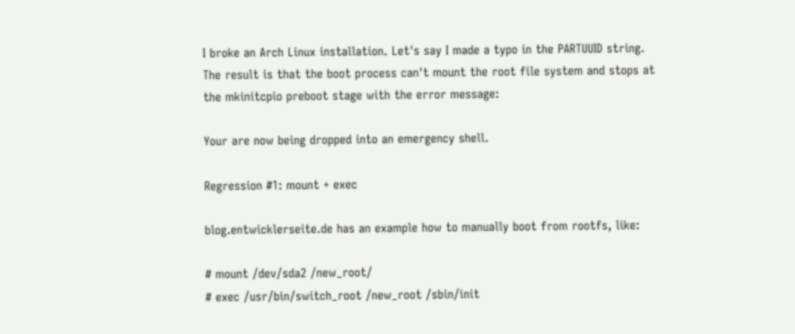I broke an Arch Linux installation. Let's say I made a typo in the PARTUUID string. The result is that the boot process can't mount the root file system and stops at the mkinitcpio preboot stage with the error message:

Your are now being dropped into an emergency shell.

Regression #1: mount + exec

blog.entwicklerseite.de has an example how to manually boot from rootfs, like:

# mount /dev/sda2 /new_root/
# exec /usr/bin/switch_root /new_root /sbin/init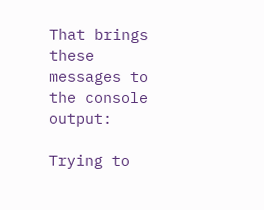That brings these messages to the console output:

Trying to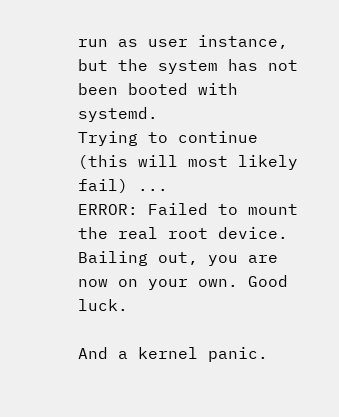run as user instance, but the system has not been booted with systemd.
Trying to continue (this will most likely fail) ...
ERROR: Failed to mount the real root device.
Bailing out, you are now on your own. Good luck.

And a kernel panic.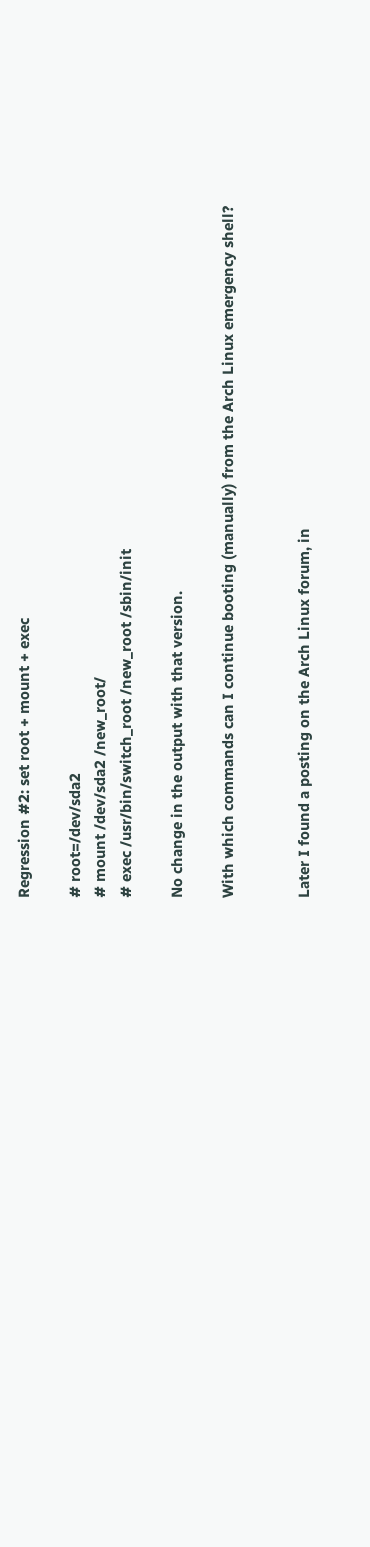Regression #2: set root + mount + exec

# root=/dev/sda2
# mount /dev/sda2 /new_root/
# exec /usr/bin/switch_root /new_root /sbin/init

No change in the output with that version.

With which commands can I continue booting (manually) from the Arch Linux emergency shell?


Later I found a posting on the Arch Linux forum, in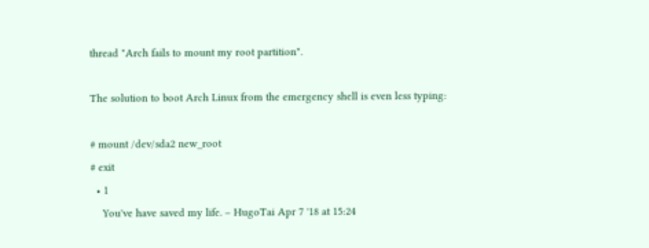thread "Arch fails to mount my root partition".

The solution to boot Arch Linux from the emergency shell is even less typing:

# mount /dev/sda2 new_root
# exit
  • 1
    You've have saved my life. – HugoTai Apr 7 '18 at 15:24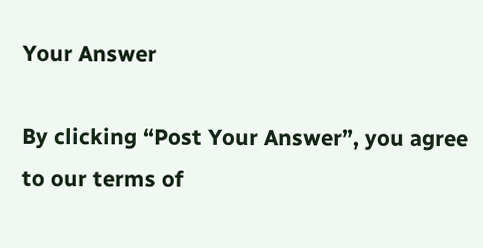Your Answer

By clicking “Post Your Answer”, you agree to our terms of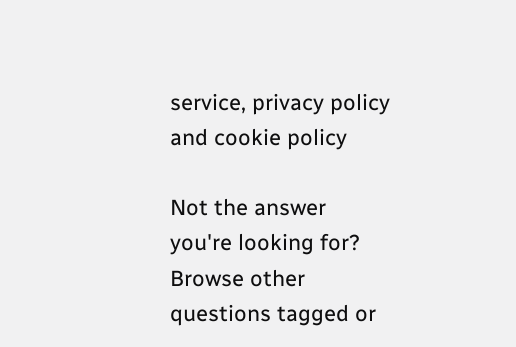service, privacy policy and cookie policy

Not the answer you're looking for? Browse other questions tagged or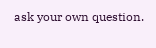ask your own question.